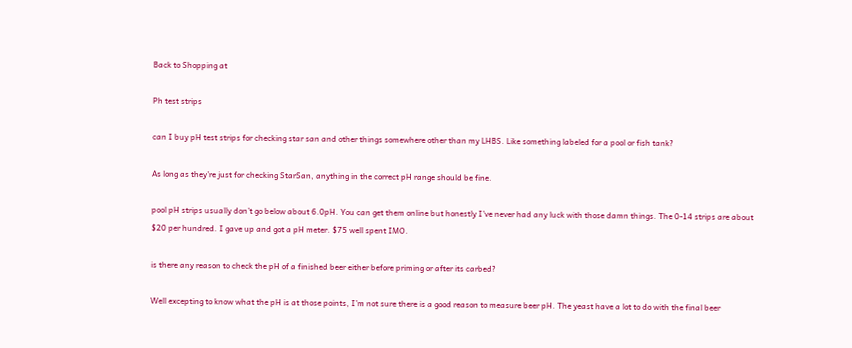Back to Shopping at

Ph test strips

can I buy pH test strips for checking star san and other things somewhere other than my LHBS. Like something labeled for a pool or fish tank?

As long as they’re just for checking StarSan, anything in the correct pH range should be fine.

pool pH strips usually don’t go below about 6.0pH. You can get them online but honestly I’ve never had any luck with those damn things. The 0-14 strips are about $20 per hundred. I gave up and got a pH meter. $75 well spent IMO.

is there any reason to check the pH of a finished beer either before priming or after its carbed?

Well excepting to know what the pH is at those points, I’m not sure there is a good reason to measure beer pH. The yeast have a lot to do with the final beer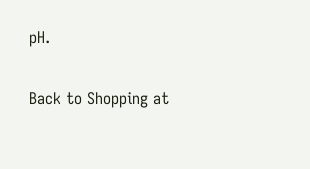pH.

Back to Shopping at